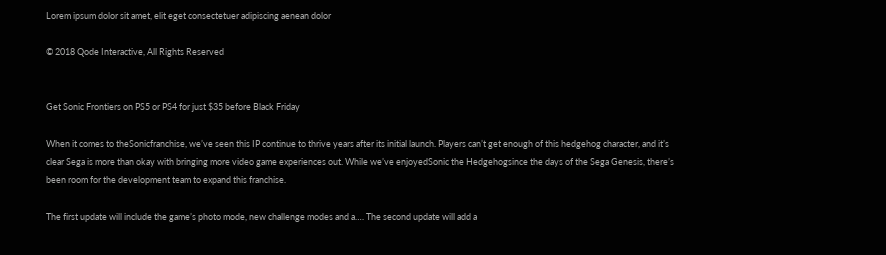Lorem ipsum dolor sit amet, elit eget consectetuer adipiscing aenean dolor

© 2018 Qode Interactive, All Rights Reserved


Get Sonic Frontiers on PS5 or PS4 for just $35 before Black Friday

When it comes to theSonicfranchise, we’ve seen this IP continue to thrive years after its initial launch. Players can’t get enough of this hedgehog character, and it’s clear Sega is more than okay with bringing more video game experiences out. While we’ve enjoyedSonic the Hedgehogsince the days of the Sega Genesis, there’s been room for the development team to expand this franchise.

The first update will include the game’s photo mode, new challenge modes and a…. The second update will add a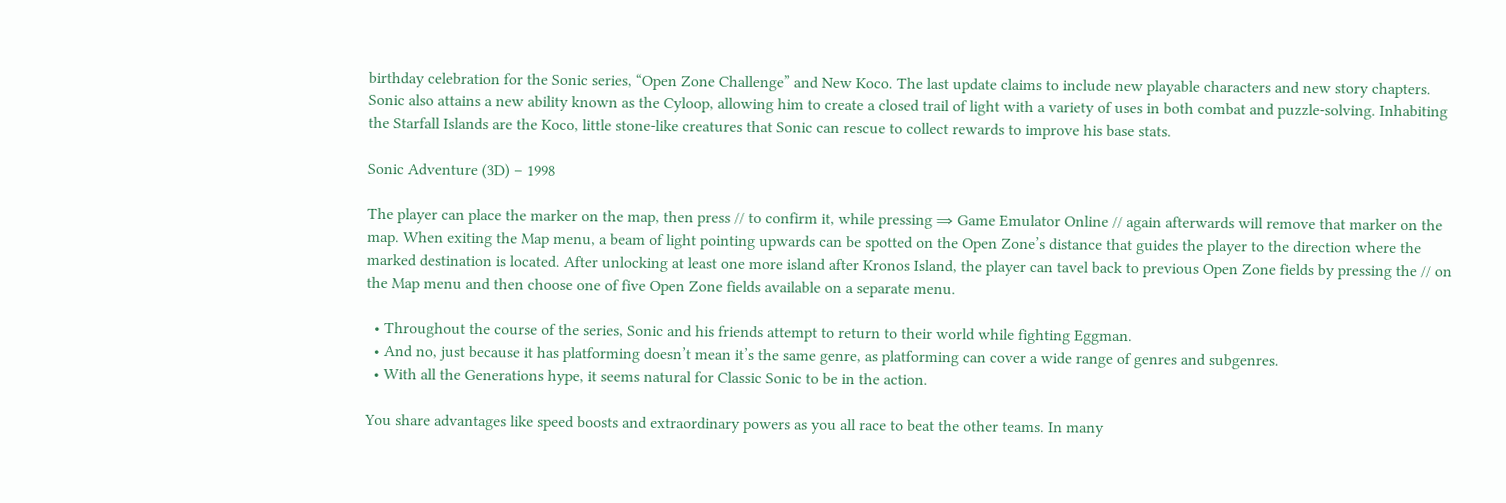birthday celebration for the Sonic series, “Open Zone Challenge” and New Koco. The last update claims to include new playable characters and new story chapters. Sonic also attains a new ability known as the Cyloop, allowing him to create a closed trail of light with a variety of uses in both combat and puzzle-solving. Inhabiting the Starfall Islands are the Koco, little stone-like creatures that Sonic can rescue to collect rewards to improve his base stats.

Sonic Adventure (3D) – 1998

The player can place the marker on the map, then press // to confirm it, while pressing ⇒ Game Emulator Online // again afterwards will remove that marker on the map. When exiting the Map menu, a beam of light pointing upwards can be spotted on the Open Zone’s distance that guides the player to the direction where the marked destination is located. After unlocking at least one more island after Kronos Island, the player can tavel back to previous Open Zone fields by pressing the // on the Map menu and then choose one of five Open Zone fields available on a separate menu.

  • Throughout the course of the series, Sonic and his friends attempt to return to their world while fighting Eggman.
  • And no, just because it has platforming doesn’t mean it’s the same genre, as platforming can cover a wide range of genres and subgenres.
  • With all the Generations hype, it seems natural for Classic Sonic to be in the action.

You share advantages like speed boosts and extraordinary powers as you all race to beat the other teams. In many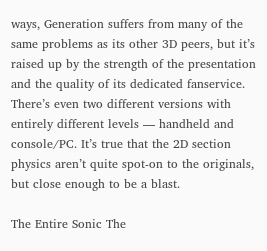ways, Generation suffers from many of the same problems as its other 3D peers, but it’s raised up by the strength of the presentation and the quality of its dedicated fanservice. There’s even two different versions with entirely different levels — handheld and console/PC. It’s true that the 2D section physics aren’t quite spot-on to the originals, but close enough to be a blast.

The Entire Sonic The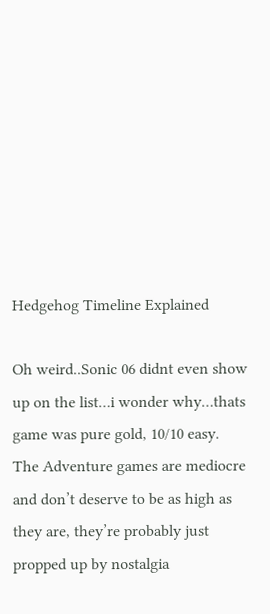Hedgehog Timeline Explained

Oh weird..Sonic 06 didnt even show up on the list…i wonder why…thats game was pure gold, 10/10 easy. The Adventure games are mediocre and don’t deserve to be as high as they are, they’re probably just propped up by nostalgia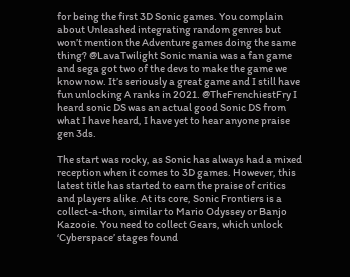for being the first 3D Sonic games. You complain about Unleashed integrating random genres but won’t mention the Adventure games doing the same thing? @LavaTwilight Sonic mania was a fan game and sega got two of the devs to make the game we know now. It’s seriously a great game and I still have fun unlocking A ranks in 2021. @TheFrenchiestFry I heard sonic DS was an actual good Sonic DS from what I have heard, I have yet to hear anyone praise gen 3ds.

The start was rocky, as Sonic has always had a mixed reception when it comes to 3D games. However, this latest title has started to earn the praise of critics and players alike. At its core, Sonic Frontiers is a collect-a-thon, similar to Mario Odyssey or Banjo Kazooie. You need to collect Gears, which unlock ‘Cyberspace’ stages found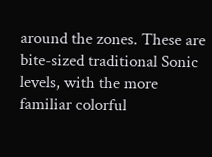around the zones. These are bite-sized traditional Sonic levels, with the more familiar colorful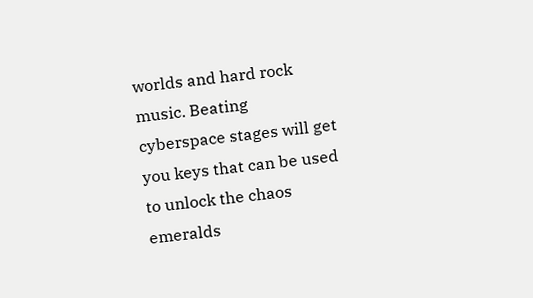worlds and hard rock music. Beating cyberspace stages will get you keys that can be used to unlock the chaos emeralds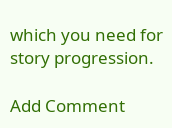which you need for story progression.

Add Comment